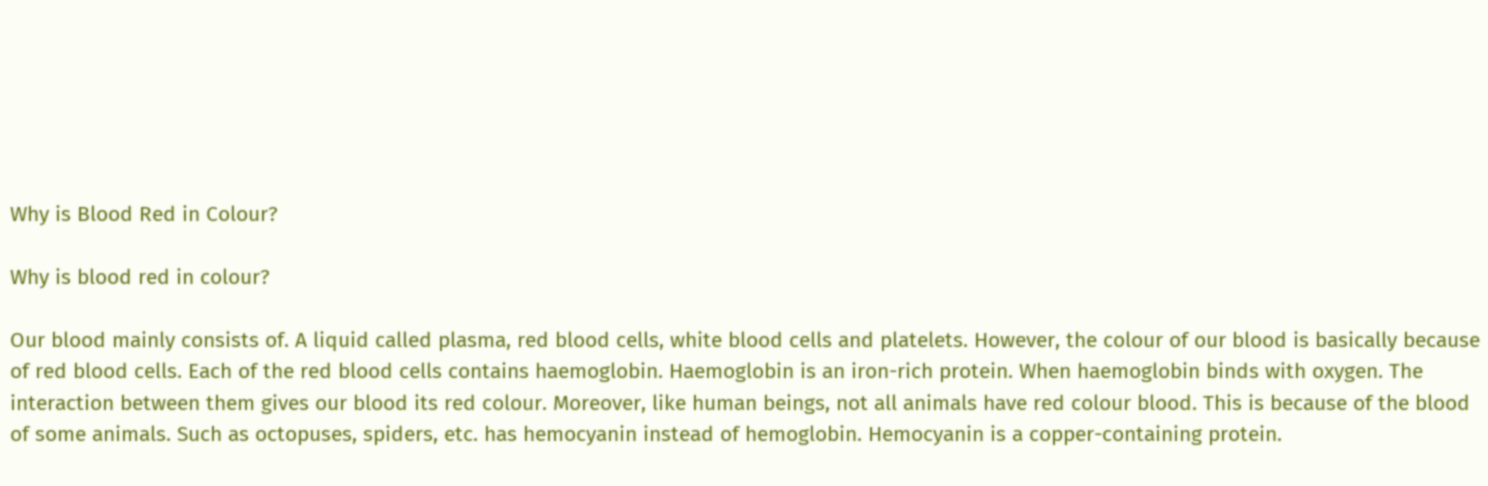Why is Blood Red in Colour?

Why is blood red in colour?

Our blood mainly consists of. A liquid called plasma, red blood cells, white blood cells and platelets. However, the colour of our blood is basically because of red blood cells. Each of the red blood cells contains haemoglobin. Haemoglobin is an iron-rich protein. When haemoglobin binds with oxygen. The interaction between them gives our blood its red colour. Moreover, like human beings, not all animals have red colour blood. This is because of the blood of some animals. Such as octopuses, spiders, etc. has hemocyanin instead of hemoglobin. Hemocyanin is a copper-containing protein.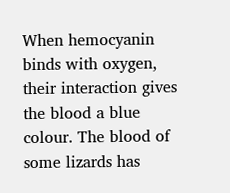When hemocyanin binds with oxygen, their interaction gives the blood a blue colour. The blood of some lizards has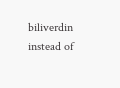biliverdin instead of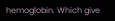hemoglobin. Which give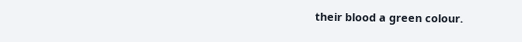their blood a green colour.